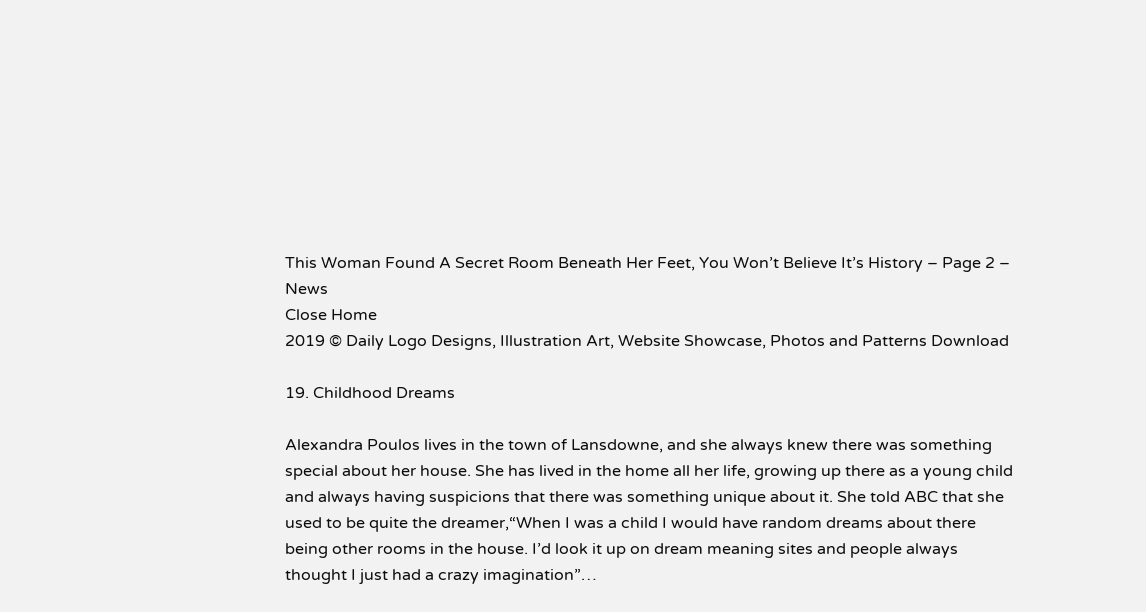This Woman Found A Secret Room Beneath Her Feet, You Won’t Believe It’s History – Page 2 – News
Close Home
2019 © Daily Logo Designs, Illustration Art, Website Showcase, Photos and Patterns Download

19. Childhood Dreams

Alexandra Poulos lives in the town of Lansdowne, and she always knew there was something special about her house. She has lived in the home all her life, growing up there as a young child and always having suspicions that there was something unique about it. She told ABC that she used to be quite the dreamer,“When I was a child I would have random dreams about there being other rooms in the house. I’d look it up on dream meaning sites and people always thought I just had a crazy imagination”…